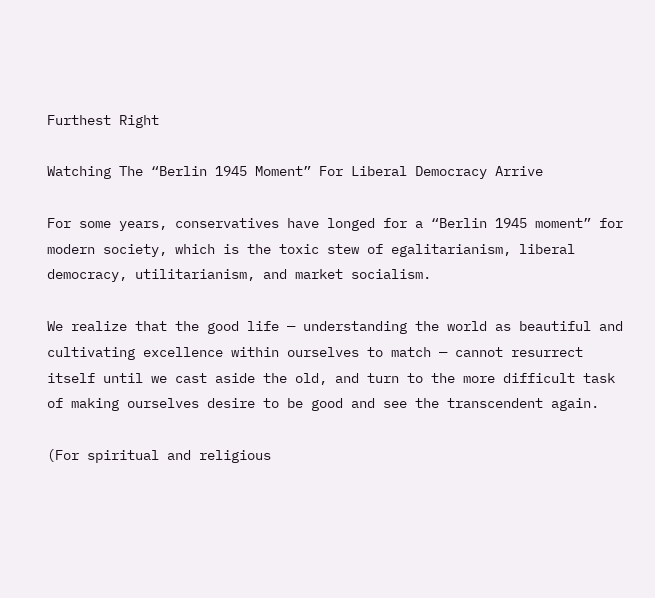Furthest Right

Watching The “Berlin 1945 Moment” For Liberal Democracy Arrive

For some years, conservatives have longed for a “Berlin 1945 moment” for modern society, which is the toxic stew of egalitarianism, liberal democracy, utilitarianism, and market socialism.

We realize that the good life — understanding the world as beautiful and cultivating excellence within ourselves to match — cannot resurrect itself until we cast aside the old, and turn to the more difficult task of making ourselves desire to be good and see the transcendent again.

(For spiritual and religious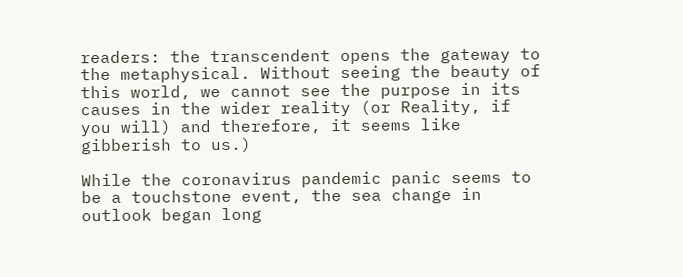readers: the transcendent opens the gateway to the metaphysical. Without seeing the beauty of this world, we cannot see the purpose in its causes in the wider reality (or Reality, if you will) and therefore, it seems like gibberish to us.)

While the coronavirus pandemic panic seems to be a touchstone event, the sea change in outlook began long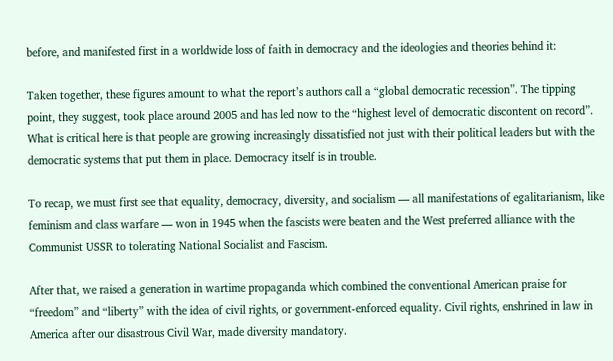before, and manifested first in a worldwide loss of faith in democracy and the ideologies and theories behind it:

Taken together, these figures amount to what the report’s authors call a “global democratic recession”. The tipping point, they suggest, took place around 2005 and has led now to the “highest level of democratic discontent on record”. What is critical here is that people are growing increasingly dissatisfied not just with their political leaders but with the democratic systems that put them in place. Democracy itself is in trouble.

To recap, we must first see that equality, democracy, diversity, and socialism — all manifestations of egalitarianism, like feminism and class warfare — won in 1945 when the fascists were beaten and the West preferred alliance with the Communist USSR to tolerating National Socialist and Fascism.

After that, we raised a generation in wartime propaganda which combined the conventional American praise for “freedom” and “liberty” with the idea of civil rights, or government-enforced equality. Civil rights, enshrined in law in America after our disastrous Civil War, made diversity mandatory.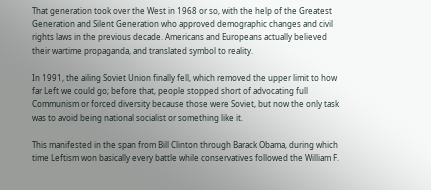That generation took over the West in 1968 or so, with the help of the Greatest Generation and Silent Generation who approved demographic changes and civil rights laws in the previous decade. Americans and Europeans actually believed their wartime propaganda, and translated symbol to reality.

In 1991, the ailing Soviet Union finally fell, which removed the upper limit to how far Left we could go; before that, people stopped short of advocating full Communism or forced diversity because those were Soviet, but now the only task was to avoid being national socialist or something like it.

This manifested in the span from Bill Clinton through Barack Obama, during which time Leftism won basically every battle while conservatives followed the William F.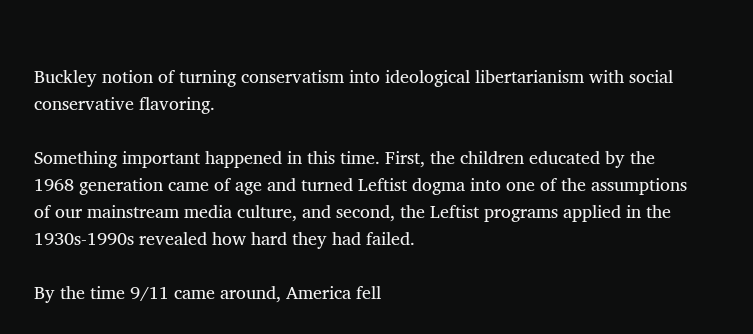Buckley notion of turning conservatism into ideological libertarianism with social conservative flavoring.

Something important happened in this time. First, the children educated by the 1968 generation came of age and turned Leftist dogma into one of the assumptions of our mainstream media culture, and second, the Leftist programs applied in the 1930s-1990s revealed how hard they had failed.

By the time 9/11 came around, America fell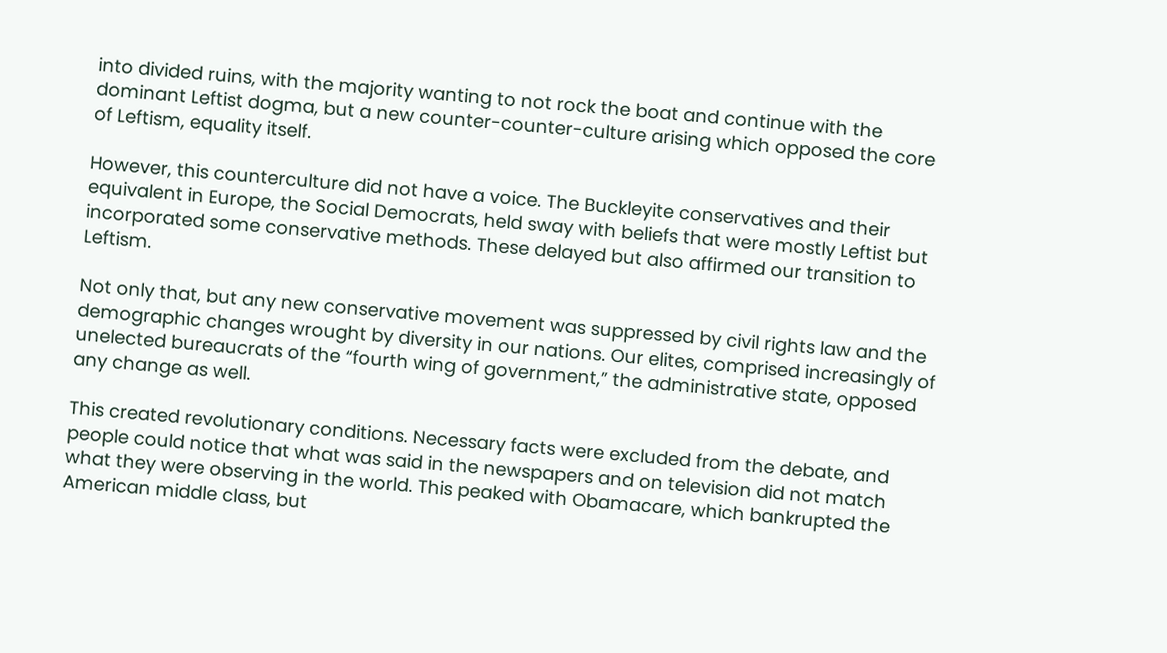into divided ruins, with the majority wanting to not rock the boat and continue with the dominant Leftist dogma, but a new counter-counter-culture arising which opposed the core of Leftism, equality itself.

However, this counterculture did not have a voice. The Buckleyite conservatives and their equivalent in Europe, the Social Democrats, held sway with beliefs that were mostly Leftist but incorporated some conservative methods. These delayed but also affirmed our transition to Leftism.

Not only that, but any new conservative movement was suppressed by civil rights law and the demographic changes wrought by diversity in our nations. Our elites, comprised increasingly of unelected bureaucrats of the “fourth wing of government,” the administrative state, opposed any change as well.

This created revolutionary conditions. Necessary facts were excluded from the debate, and people could notice that what was said in the newspapers and on television did not match what they were observing in the world. This peaked with Obamacare, which bankrupted the American middle class, but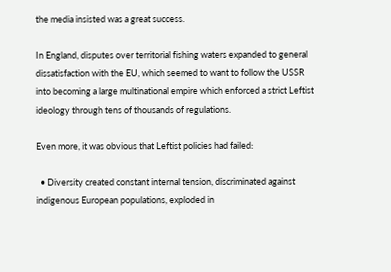the media insisted was a great success.

In England, disputes over territorial fishing waters expanded to general dissatisfaction with the EU, which seemed to want to follow the USSR into becoming a large multinational empire which enforced a strict Leftist ideology through tens of thousands of regulations.

Even more, it was obvious that Leftist policies had failed:

  • Diversity created constant internal tension, discriminated against indigenous European populations, exploded in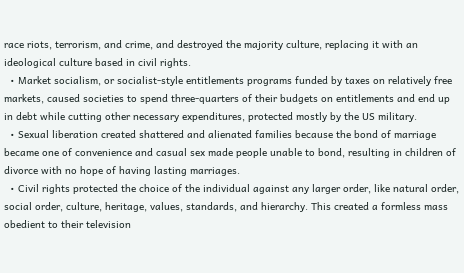race riots, terrorism, and crime, and destroyed the majority culture, replacing it with an ideological culture based in civil rights.
  • Market socialism, or socialist-style entitlements programs funded by taxes on relatively free markets, caused societies to spend three-quarters of their budgets on entitlements and end up in debt while cutting other necessary expenditures, protected mostly by the US military.
  • Sexual liberation created shattered and alienated families because the bond of marriage became one of convenience and casual sex made people unable to bond, resulting in children of divorce with no hope of having lasting marriages.
  • Civil rights protected the choice of the individual against any larger order, like natural order, social order, culture, heritage, values, standards, and hierarchy. This created a formless mass obedient to their television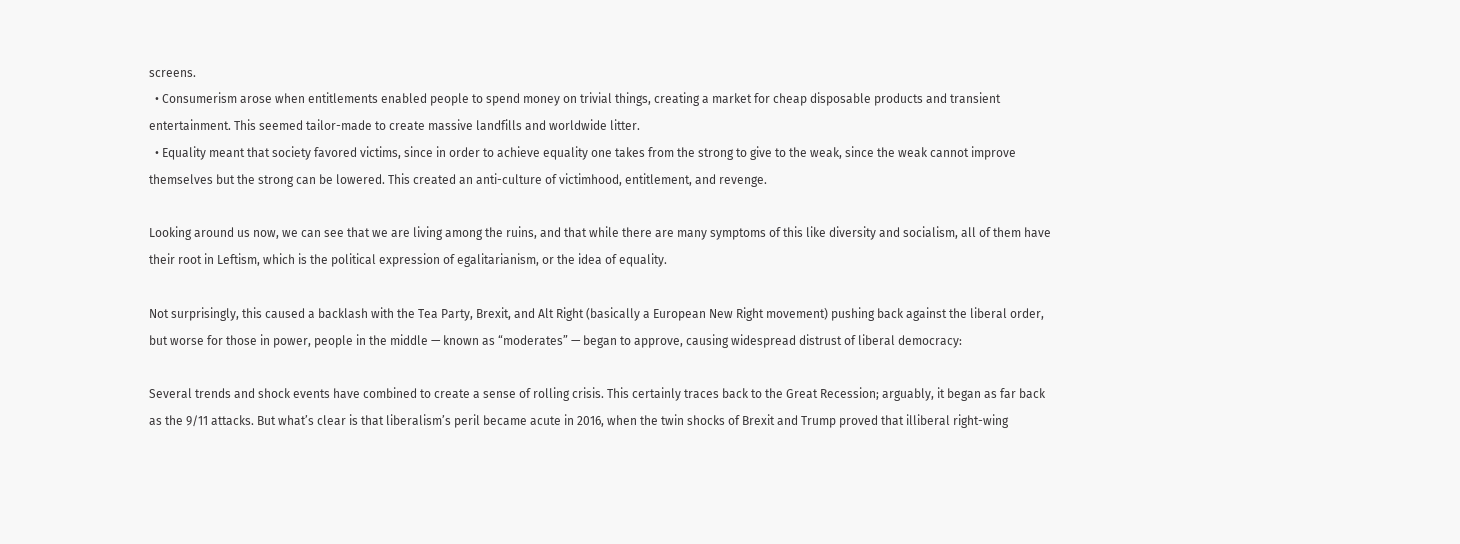screens.
  • Consumerism arose when entitlements enabled people to spend money on trivial things, creating a market for cheap disposable products and transient entertainment. This seemed tailor-made to create massive landfills and worldwide litter.
  • Equality meant that society favored victims, since in order to achieve equality one takes from the strong to give to the weak, since the weak cannot improve themselves but the strong can be lowered. This created an anti-culture of victimhood, entitlement, and revenge.

Looking around us now, we can see that we are living among the ruins, and that while there are many symptoms of this like diversity and socialism, all of them have their root in Leftism, which is the political expression of egalitarianism, or the idea of equality.

Not surprisingly, this caused a backlash with the Tea Party, Brexit, and Alt Right (basically a European New Right movement) pushing back against the liberal order, but worse for those in power, people in the middle — known as “moderates” — began to approve, causing widespread distrust of liberal democracy:

Several trends and shock events have combined to create a sense of rolling crisis. This certainly traces back to the Great Recession; arguably, it began as far back as the 9/11 attacks. But what’s clear is that liberalism’s peril became acute in 2016, when the twin shocks of Brexit and Trump proved that illiberal right-wing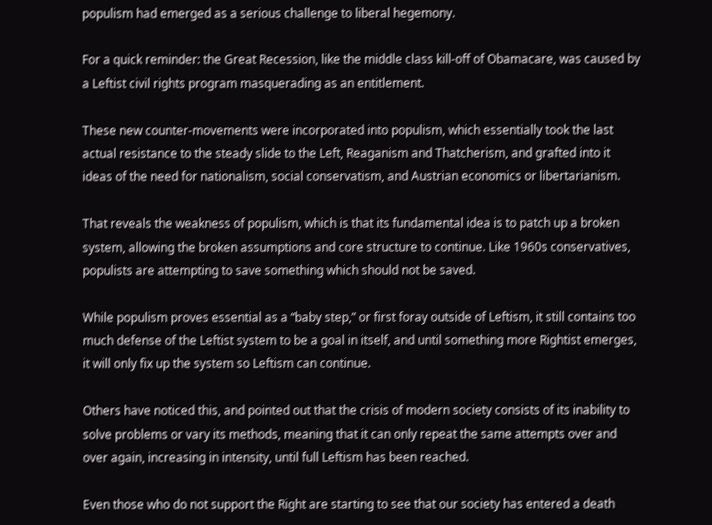populism had emerged as a serious challenge to liberal hegemony.

For a quick reminder: the Great Recession, like the middle class kill-off of Obamacare, was caused by a Leftist civil rights program masquerading as an entitlement.

These new counter-movements were incorporated into populism, which essentially took the last actual resistance to the steady slide to the Left, Reaganism and Thatcherism, and grafted into it ideas of the need for nationalism, social conservatism, and Austrian economics or libertarianism.

That reveals the weakness of populism, which is that its fundamental idea is to patch up a broken system, allowing the broken assumptions and core structure to continue. Like 1960s conservatives, populists are attempting to save something which should not be saved.

While populism proves essential as a “baby step,” or first foray outside of Leftism, it still contains too much defense of the Leftist system to be a goal in itself, and until something more Rightist emerges, it will only fix up the system so Leftism can continue.

Others have noticed this, and pointed out that the crisis of modern society consists of its inability to solve problems or vary its methods, meaning that it can only repeat the same attempts over and over again, increasing in intensity, until full Leftism has been reached.

Even those who do not support the Right are starting to see that our society has entered a death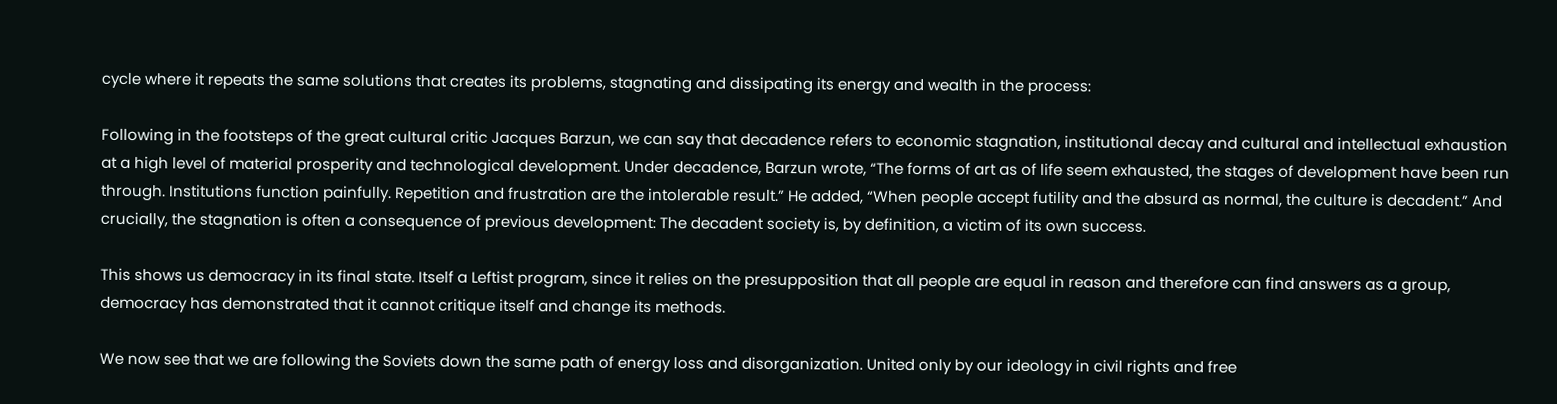cycle where it repeats the same solutions that creates its problems, stagnating and dissipating its energy and wealth in the process:

Following in the footsteps of the great cultural critic Jacques Barzun, we can say that decadence refers to economic stagnation, institutional decay and cultural and intellectual exhaustion at a high level of material prosperity and technological development. Under decadence, Barzun wrote, “The forms of art as of life seem exhausted, the stages of development have been run through. Institutions function painfully. Repetition and frustration are the intolerable result.” He added, “When people accept futility and the absurd as normal, the culture is decadent.” And crucially, the stagnation is often a consequence of previous development: The decadent society is, by definition, a victim of its own success.

This shows us democracy in its final state. Itself a Leftist program, since it relies on the presupposition that all people are equal in reason and therefore can find answers as a group, democracy has demonstrated that it cannot critique itself and change its methods.

We now see that we are following the Soviets down the same path of energy loss and disorganization. United only by our ideology in civil rights and free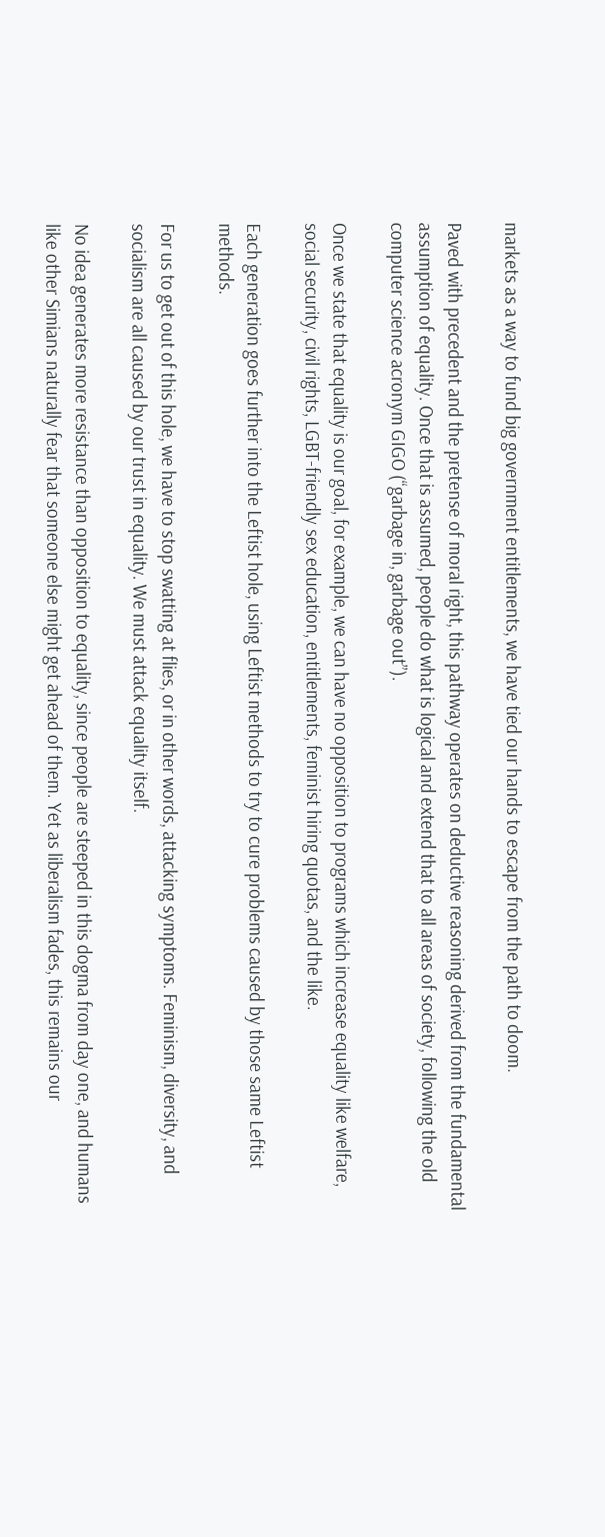markets as a way to fund big government entitlements, we have tied our hands to escape from the path to doom.

Paved with precedent and the pretense of moral right, this pathway operates on deductive reasoning derived from the fundamental assumption of equality. Once that is assumed, people do what is logical and extend that to all areas of society, following the old computer science acronym GIGO (“garbage in, garbage out”).

Once we state that equality is our goal, for example, we can have no opposition to programs which increase equality like welfare, social security, civil rights, LGBT-friendly sex education, entitlements, feminist hiring quotas, and the like.

Each generation goes further into the Leftist hole, using Leftist methods to try to cure problems caused by those same Leftist methods.

For us to get out of this hole, we have to stop swatting at flies, or in other words, attacking symptoms. Feminism, diversity, and socialism are all caused by our trust in equality. We must attack equality itself.

No idea generates more resistance than opposition to equality, since people are steeped in this dogma from day one, and humans like other Simians naturally fear that someone else might get ahead of them. Yet as liberalism fades, this remains our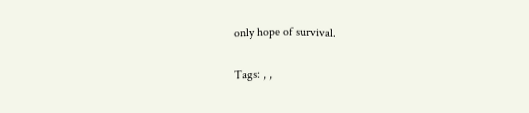only hope of survival.

Tags: , ,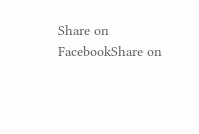Share on FacebookShare on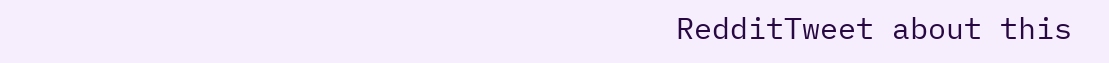RedditTweet about this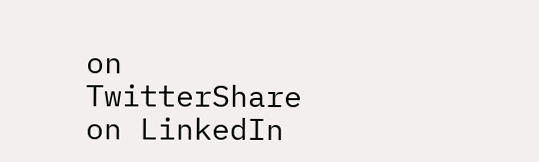on TwitterShare on LinkedIn